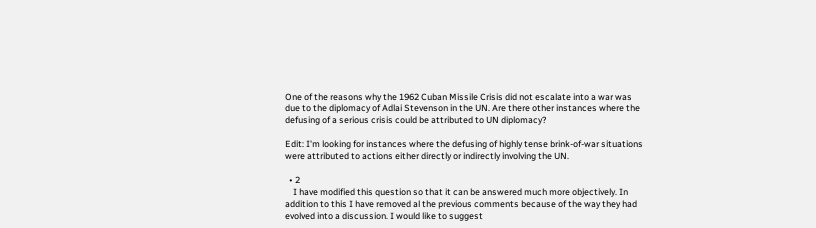One of the reasons why the 1962 Cuban Missile Crisis did not escalate into a war was due to the diplomacy of Adlai Stevenson in the UN. Are there other instances where the defusing of a serious crisis could be attributed to UN diplomacy?

Edit: I'm looking for instances where the defusing of highly tense brink-of-war situations were attributed to actions either directly or indirectly involving the UN.

  • 2
    I have modified this question so that it can be answered much more objectively. In addition to this I have removed al the previous comments because of the way they had evolved into a discussion. I would like to suggest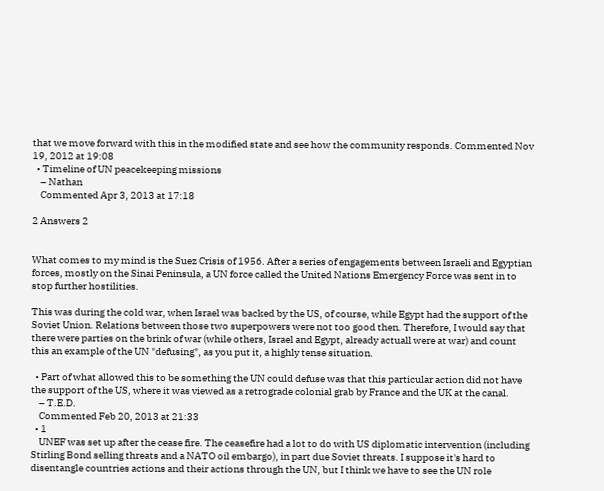that we move forward with this in the modified state and see how the community responds. Commented Nov 19, 2012 at 19:08
  • Timeline of UN peacekeeping missions
    – Nathan
    Commented Apr 3, 2013 at 17:18

2 Answers 2


What comes to my mind is the Suez Crisis of 1956. After a series of engagements between Israeli and Egyptian forces, mostly on the Sinai Peninsula, a UN force called the United Nations Emergency Force was sent in to stop further hostilities.

This was during the cold war, when Israel was backed by the US, of course, while Egypt had the support of the Soviet Union. Relations between those two superpowers were not too good then. Therefore, I would say that there were parties on the brink of war (while others, Israel and Egypt, already actuall were at war) and count this an example of the UN "defusing", as you put it, a highly tense situation.

  • Part of what allowed this to be something the UN could defuse was that this particular action did not have the support of the US, where it was viewed as a retrograde colonial grab by France and the UK at the canal.
    – T.E.D.
    Commented Feb 20, 2013 at 21:33
  • 1
    UNEF was set up after the cease fire. The ceasefire had a lot to do with US diplomatic intervention (including Stirling Bond selling threats and a NATO oil embargo), in part due Soviet threats. I suppose it's hard to disentangle countries actions and their actions through the UN, but I think we have to see the UN role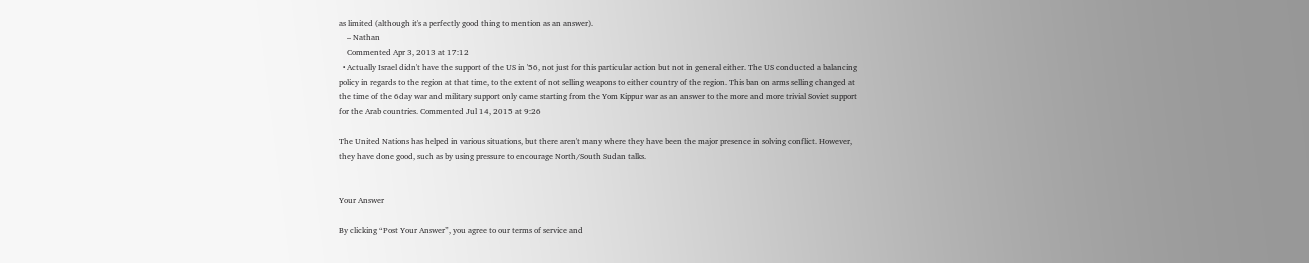as limited (although it's a perfectly good thing to mention as an answer).
    – Nathan
    Commented Apr 3, 2013 at 17:12
  • Actually Israel didn't have the support of the US in '56, not just for this particular action but not in general either. The US conducted a balancing policy in regards to the region at that time, to the extent of not selling weapons to either country of the region. This ban on arms selling changed at the time of the 6day war and military support only came starting from the Yom Kippur war as an answer to the more and more trivial Soviet support for the Arab countries. Commented Jul 14, 2015 at 9:26

The United Nations has helped in various situations, but there aren't many where they have been the major presence in solving conflict. However, they have done good, such as by using pressure to encourage North/South Sudan talks.


Your Answer

By clicking “Post Your Answer”, you agree to our terms of service and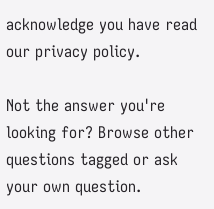acknowledge you have read our privacy policy.

Not the answer you're looking for? Browse other questions tagged or ask your own question.